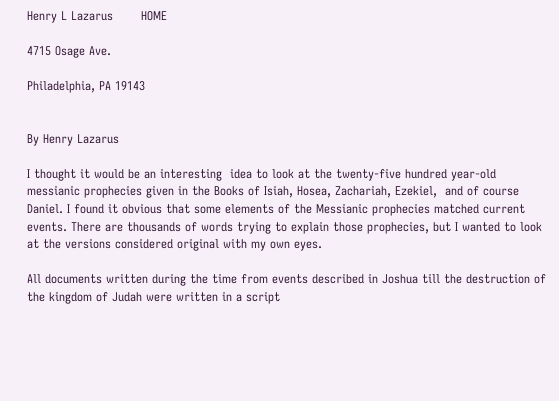Henry L Lazarus       HOME

4715 Osage Ave.

Philadelphia, PA 19143


By Henry Lazarus

I thought it would be an interesting  idea to look at the twenty-five hundred year-old  messianic prophecies given in the Books of Isiah, Hosea, Zachariah, Ezekiel,  and of course Daniel. I found it obvious that some elements of the Messianic prophecies matched current events. There are thousands of words trying to explain those prophecies, but I wanted to look at the versions considered original with my own eyes.

All documents written during the time from events described in Joshua till the destruction of the kingdom of Judah were written in a script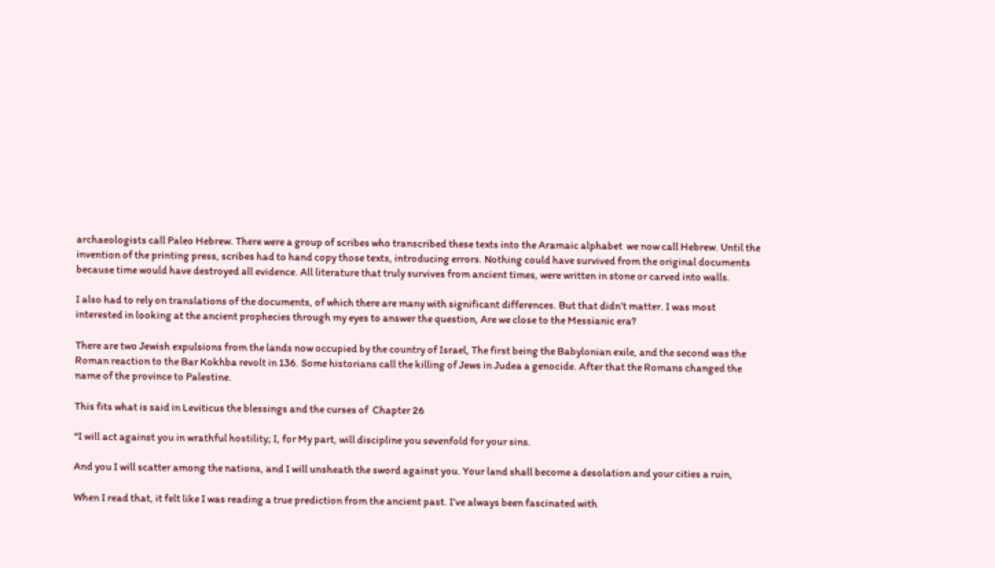archaeologists call Paleo Hebrew. There were a group of scribes who transcribed these texts into the Aramaic alphabet  we now call Hebrew. Until the invention of the printing press, scribes had to hand copy those texts, introducing errors. Nothing could have survived from the original documents because time would have destroyed all evidence. All literature that truly survives from ancient times, were written in stone or carved into walls.

I also had to rely on translations of the documents, of which there are many with significant differences. But that didn’t matter. I was most interested in looking at the ancient prophecies through my eyes to answer the question, Are we close to the Messianic era?

There are two Jewish expulsions from the lands now occupied by the country of Israel, The first being the Babylonian exile, and the second was the Roman reaction to the Bar Kokhba revolt in 136. Some historians call the killing of Jews in Judea a genocide. After that the Romans changed the name of the province to Palestine.

This fits what is said in Leviticus the blessings and the curses of  Chapter 26

“I will act against you in wrathful hostility; I, for My part, will discipline you sevenfold for your sins.

And you I will scatter among the nations, and I will unsheath the sword against you. Your land shall become a desolation and your cities a ruin,

When I read that, it felt like I was reading a true prediction from the ancient past. I’ve always been fascinated with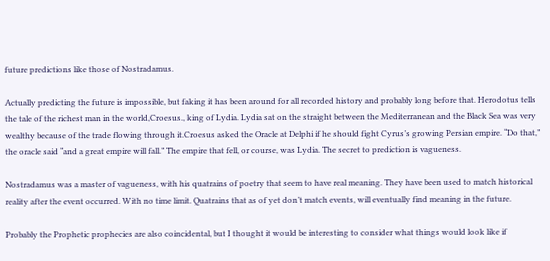future predictions like those of Nostradamus.

Actually predicting the future is impossible, but faking it has been around for all recorded history and probably long before that. Herodotus tells the tale of the richest man in the world,Croesus., king of Lydia. Lydia sat on the straight between the Mediterranean and the Black Sea was very wealthy because of the trade flowing through it.Croesus asked the Oracle at Delphi if he should fight Cyrus’s growing Persian empire. “Do that,” the oracle said “and a great empire will fall.” The empire that fell, or course, was Lydia. The secret to prediction is vagueness.

Nostradamus was a master of vagueness, with his quatrains of poetry that seem to have real meaning. They have been used to match historical reality after the event occurred. With no time limit. Quatrains that as of yet don’t match events, will eventually find meaning in the future.

Probably the Prophetic prophecies are also coincidental, but I thought it would be interesting to consider what things would look like if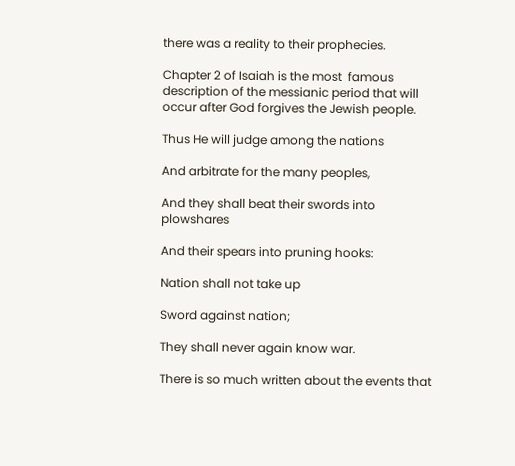there was a reality to their prophecies.

Chapter 2 of Isaiah is the most  famous description of the messianic period that will occur after God forgives the Jewish people.

Thus He will judge among the nations

And arbitrate for the many peoples,

And they shall beat their swords into plowshares

And their spears into pruning hooks:

Nation shall not take up

Sword against nation;

They shall never again know war.

There is so much written about the events that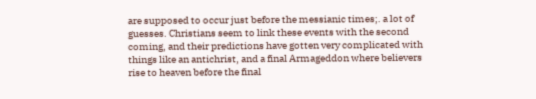are supposed to occur just before the messianic times;. a lot of guesses. Christians seem to link these events with the second coming, and their predictions have gotten very complicated with things like an antichrist, and a final Armageddon where believers rise to heaven before the final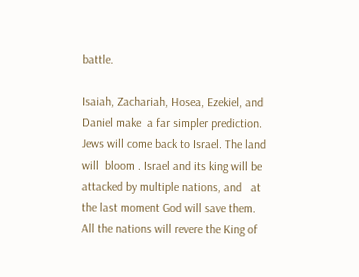battle.

Isaiah, Zachariah, Hosea, Ezekiel, and  Daniel make  a far simpler prediction. Jews will come back to Israel. The land will  bloom . Israel and its king will be attacked by multiple nations, and   at the last moment God will save them. All the nations will revere the King of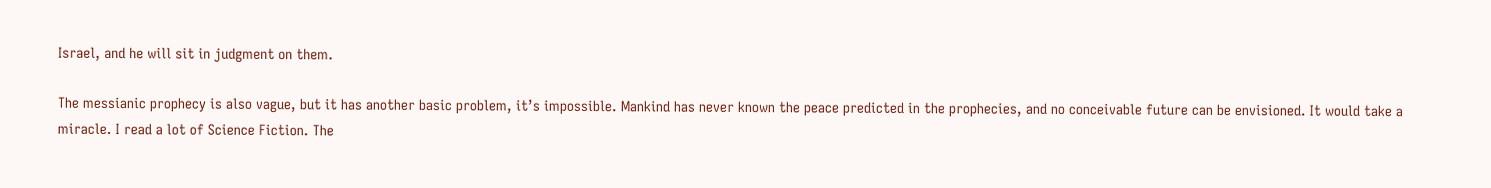Israel, and he will sit in judgment on them.

The messianic prophecy is also vague, but it has another basic problem, it’s impossible. Mankind has never known the peace predicted in the prophecies, and no conceivable future can be envisioned. It would take a miracle. I read a lot of Science Fiction. The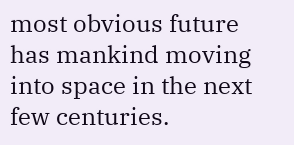most obvious future has mankind moving into space in the next few centuries.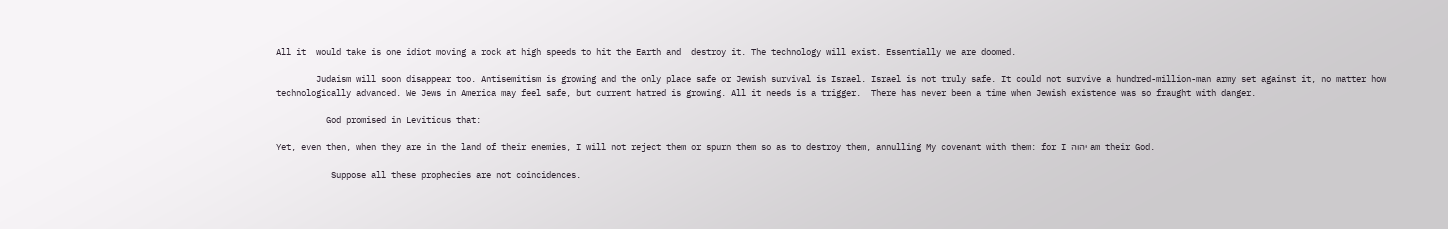All it  would take is one idiot moving a rock at high speeds to hit the Earth and  destroy it. The technology will exist. Essentially we are doomed.

        Judaism will soon disappear too. Antisemitism is growing and the only place safe or Jewish survival is Israel. Israel is not truly safe. It could not survive a hundred-million-man army set against it, no matter how technologically advanced. We Jews in America may feel safe, but current hatred is growing. All it needs is a trigger.  There has never been a time when Jewish existence was so fraught with danger.

          God promised in Leviticus that:

Yet, even then, when they are in the land of their enemies, I will not reject them or spurn them so as to destroy them, annulling My covenant with them: for I יהוה am their God.

           Suppose all these prophecies are not coincidences.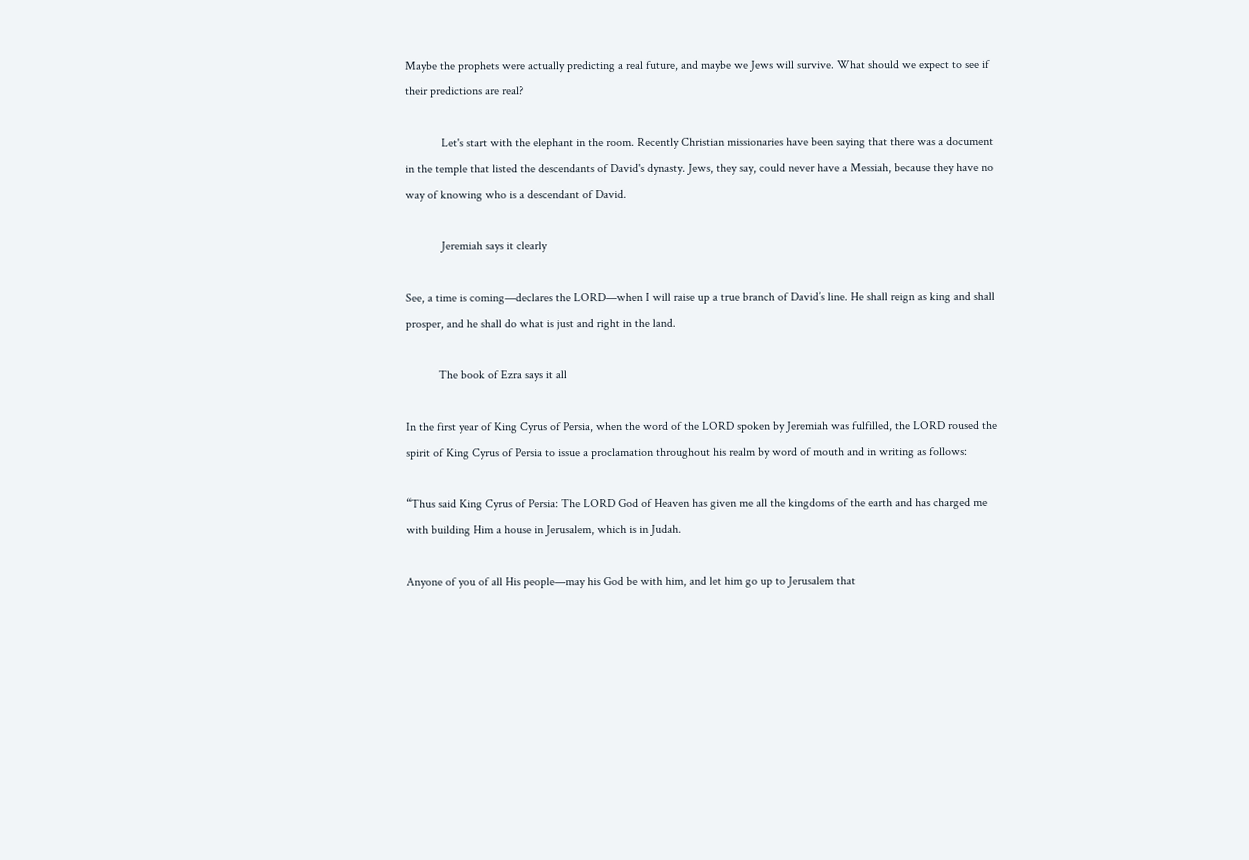Maybe the prophets were actually predicting a real future, and maybe we Jews will survive. What should we expect to see if their predictions are real?

            Let's start with the elephant in the room. Recently Christian missionaries have been saying that there was a document in the temple that listed the descendants of David's dynasty. Jews, they say, could never have a Messiah, because they have no way of knowing who is a descendant of David.

            Jeremiah says it clearly

See, a time is coming—declares the LORD—when I will raise up a true branch of David’s line. He shall reign as king and shall prosper, and he shall do what is just and right in the land.

           The book of Ezra says it all

In the first year of King Cyrus of Persia, when the word of the LORD spoken by Jeremiah was fulfilled, the LORD roused the spirit of King Cyrus of Persia to issue a proclamation throughout his realm by word of mouth and in writing as follows:

“Thus said King Cyrus of Persia: The LORD God of Heaven has given me all the kingdoms of the earth and has charged me with building Him a house in Jerusalem, which is in Judah.

Anyone of you of all His people—may his God be with him, and let him go up to Jerusalem that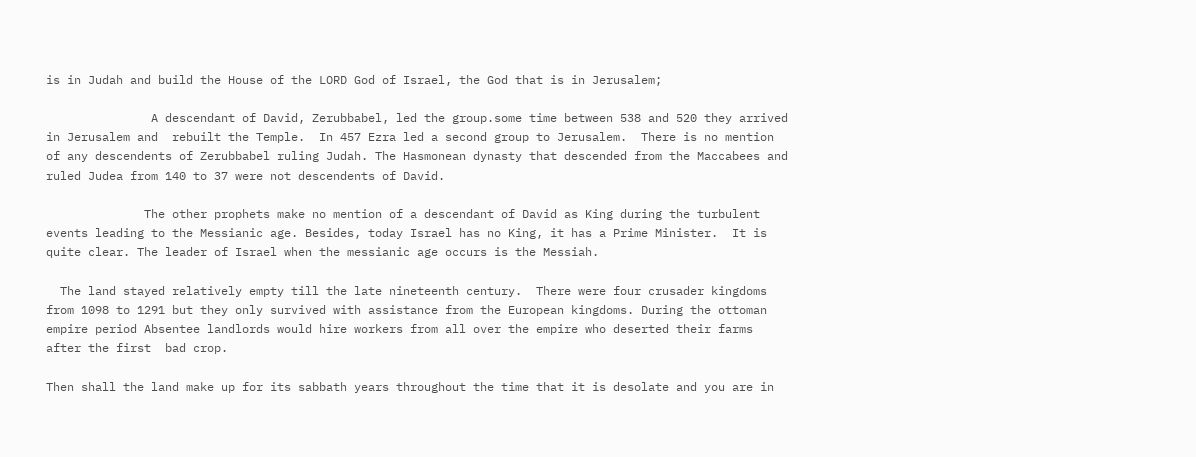is in Judah and build the House of the LORD God of Israel, the God that is in Jerusalem;

               A descendant of David, Zerubbabel, led the group.some time between 538 and 520 they arrived in Jerusalem and  rebuilt the Temple.  In 457 Ezra led a second group to Jerusalem.  There is no mention of any descendents of Zerubbabel ruling Judah. The Hasmonean dynasty that descended from the Maccabees and ruled Judea from 140 to 37 were not descendents of David.

              The other prophets make no mention of a descendant of David as King during the turbulent events leading to the Messianic age. Besides, today Israel has no King, it has a Prime Minister.  It is quite clear. The leader of Israel when the messianic age occurs is the Messiah.

  The land stayed relatively empty till the late nineteenth century.  There were four crusader kingdoms from 1098 to 1291 but they only survived with assistance from the European kingdoms. During the ottoman empire period Absentee landlords would hire workers from all over the empire who deserted their farms after the first  bad crop.

Then shall the land make up for its sabbath years throughout the time that it is desolate and you are in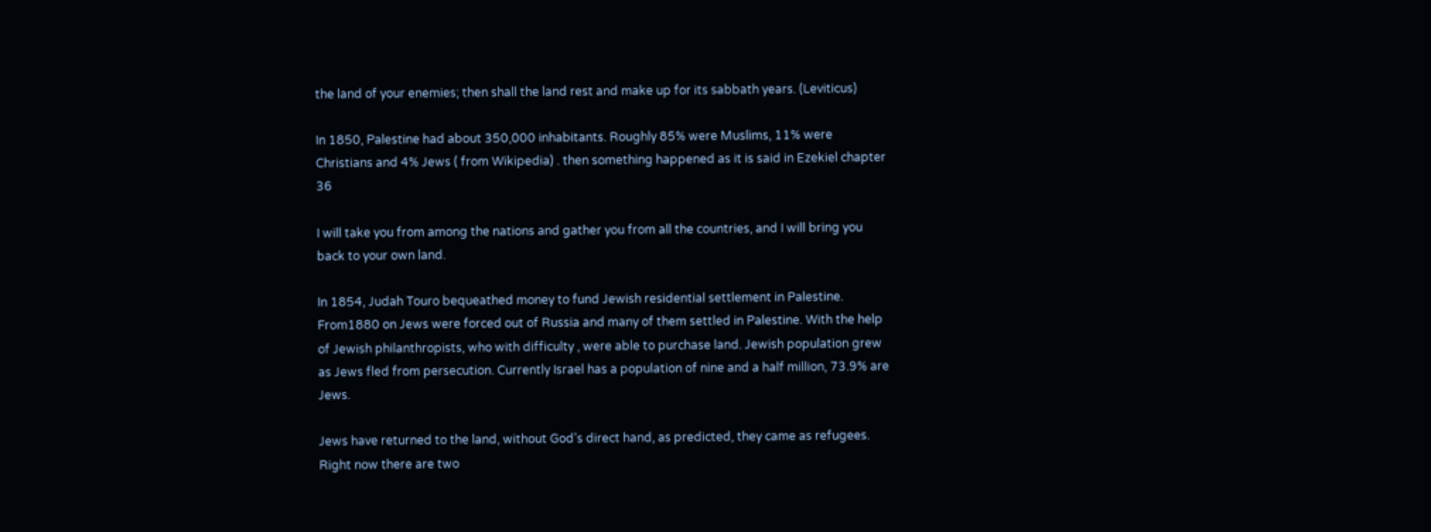the land of your enemies; then shall the land rest and make up for its sabbath years. (Leviticus)

In 1850, Palestine had about 350,000 inhabitants. Roughly 85% were Muslims, 11% were Christians and 4% Jews ( from Wikipedia) . then something happened as it is said in Ezekiel chapter 36

I will take you from among the nations and gather you from all the countries, and I will bring you back to your own land.

In 1854, Judah Touro bequeathed money to fund Jewish residential settlement in Palestine. From1880 on Jews were forced out of Russia and many of them settled in Palestine. With the help of Jewish philanthropists, who with difficulty , were able to purchase land. Jewish population grew as Jews fled from persecution. Currently Israel has a population of nine and a half million, 73.9% are Jews.

Jews have returned to the land, without God’s direct hand, as predicted, they came as refugees. Right now there are two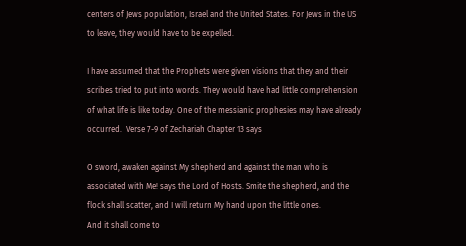centers of Jews population, Israel and the United States. For Jews in the US to leave, they would have to be expelled.

I have assumed that the Prophets were given visions that they and their scribes tried to put into words. They would have had little comprehension of what life is like today. One of the messianic prophesies may have already occurred.  Verse 7-9 of Zechariah Chapter 13 says

O sword, awaken against My shepherd and against the man who is associated with Me! says the Lord of Hosts. Smite the shepherd, and the flock shall scatter, and I will return My hand upon the little ones.
And it shall come to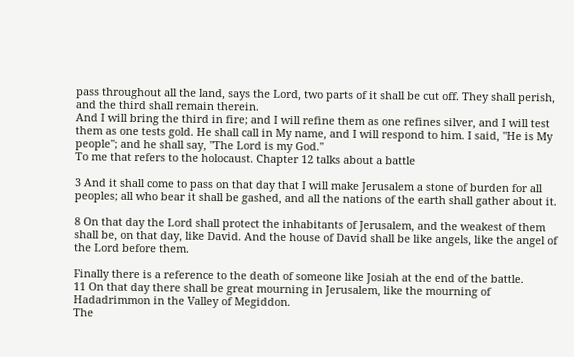pass throughout all the land, says the Lord, two parts of it shall be cut off. They shall perish, and the third shall remain therein.
And I will bring the third in fire; and I will refine them as one refines silver, and I will test them as one tests gold. He shall call in My name, and I will respond to him. I said, "He is My people"; and he shall say, "The Lord is my God."
To me that refers to the holocaust. Chapter 12 talks about a battle

3 And it shall come to pass on that day that I will make Jerusalem a stone of burden for all peoples; all who bear it shall be gashed, and all the nations of the earth shall gather about it.

8 On that day the Lord shall protect the inhabitants of Jerusalem, and the weakest of them shall be, on that day, like David. And the house of David shall be like angels, like the angel of the Lord before them.

Finally there is a reference to the death of someone like Josiah at the end of the battle.
11 On that day there shall be great mourning in Jerusalem, like the mourning of Hadadrimmon in the Valley of Megiddon.
The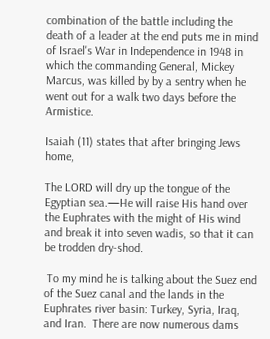combination of the battle including the death of a leader at the end puts me in mind of Israel's War in Independence in 1948 in which the commanding General, Mickey Marcus, was killed by by a sentry when he went out for a walk two days before the Armistice.

Isaiah (11) states that after bringing Jews home,

The LORD will dry up the tongue of the Egyptian sea.—He will raise His hand over the Euphrates with the might of His wind and break it into seven wadis, so that it can be trodden dry-shod.

 To my mind he is talking about the Suez end of the Suez canal and the lands in the Euphrates river basin: Turkey, Syria, Iraq,  and Iran.  There are now numerous dams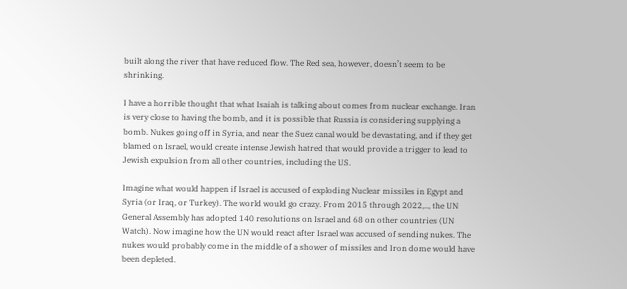built along the river that have reduced flow. The Red sea, however, doesn’t seem to be shrinking.

I have a horrible thought that what Isaiah is talking about comes from nuclear exchange. Iran is very close to having the bomb, and it is possible that Russia is considering supplying a bomb. Nukes going off in Syria, and near the Suez canal would be devastating, and if they get blamed on Israel, would create intense Jewish hatred that would provide a trigger to lead to Jewish expulsion from all other countries, including the US.

Imagine what would happen if Israel is accused of exploding Nuclear missiles in Egypt and Syria (or Iraq, or Turkey). The world would go crazy. From 2015 through 2022,.., the UN General Assembly has adopted 140 resolutions on Israel and 68 on other countries (UN Watch). Now imagine how the UN would react after Israel was accused of sending nukes. The nukes would probably come in the middle of a shower of missiles and Iron dome would have been depleted.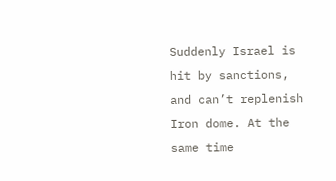Suddenly Israel is hit by sanctions, and can’t replenish Iron dome. At the same time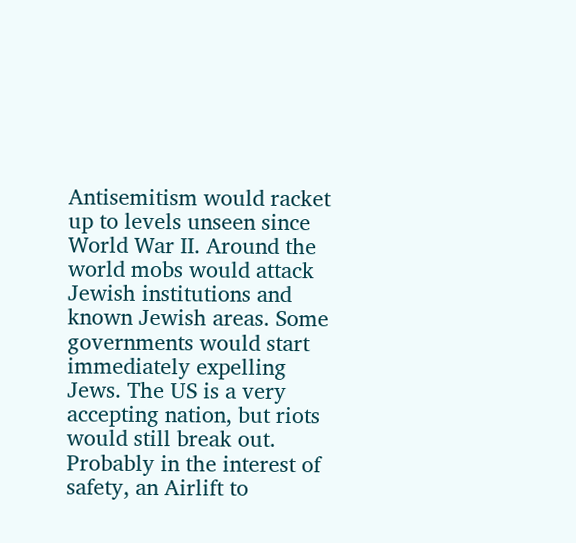Antisemitism would racket up to levels unseen since World War II. Around the world mobs would attack Jewish institutions and known Jewish areas. Some governments would start immediately expelling Jews. The US is a very accepting nation, but riots would still break out. Probably in the interest of safety, an Airlift to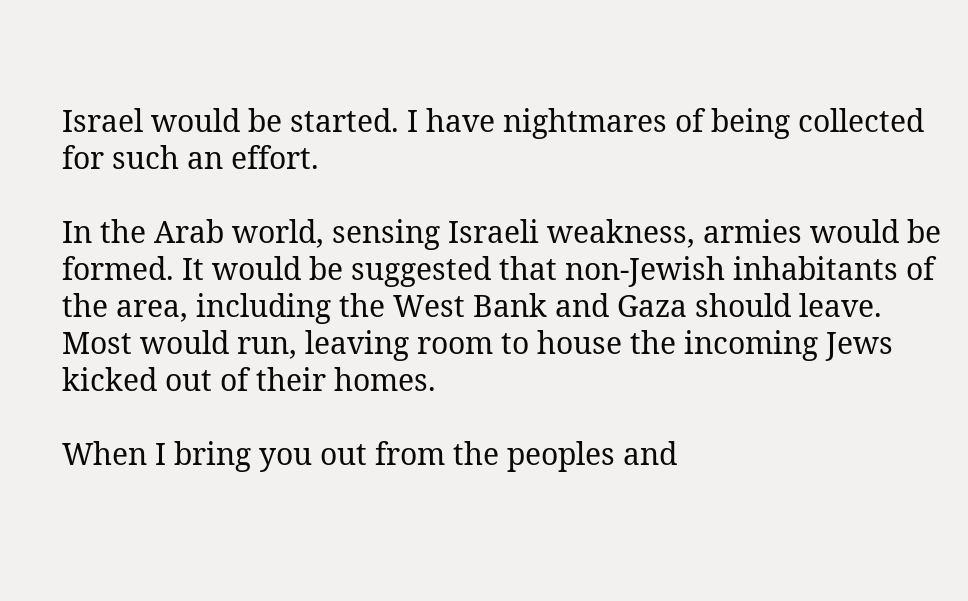Israel would be started. I have nightmares of being collected for such an effort.

In the Arab world, sensing Israeli weakness, armies would be formed. It would be suggested that non-Jewish inhabitants of the area, including the West Bank and Gaza should leave. Most would run, leaving room to house the incoming Jews kicked out of their homes.

When I bring you out from the peoples and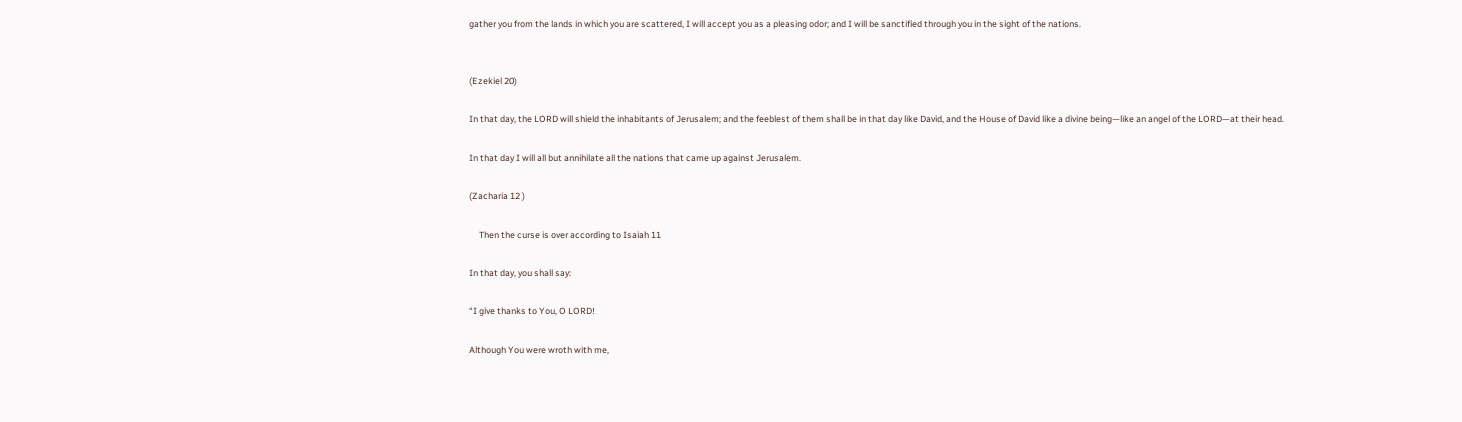gather you from the lands in which you are scattered, I will accept you as a pleasing odor; and I will be sanctified through you in the sight of the nations.


(Ezekiel 20)

In that day, the LORD will shield the inhabitants of Jerusalem; and the feeblest of them shall be in that day like David, and the House of David like a divine being—like an angel of the LORD—at their head.

In that day I will all but annihilate all the nations that came up against Jerusalem.

(Zacharia 12 )

     Then the curse is over according to Isaiah 11

In that day, you shall say:

“I give thanks to You, O LORD!

Although You were wroth with me,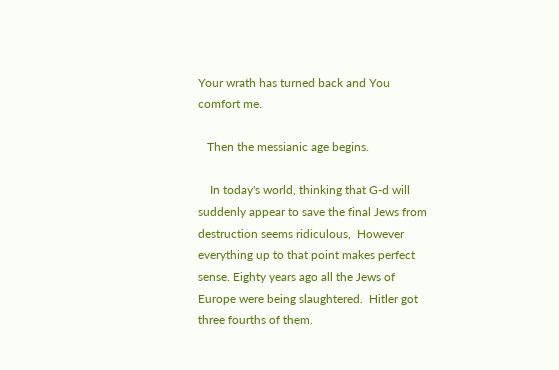Your wrath has turned back and You comfort me.

   Then the messianic age begins.

    In today's world, thinking that G-d will suddenly appear to save the final Jews from destruction seems ridiculous,  However everything up to that point makes perfect sense. Eighty years ago all the Jews of Europe were being slaughtered.  Hitler got three fourths of them.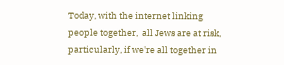Today, with the internet linking people together,  all Jews are at risk, particularly, if we're all together in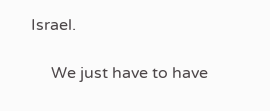Israel.

     We just have to have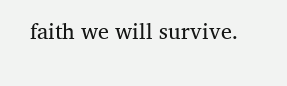faith we will survive.